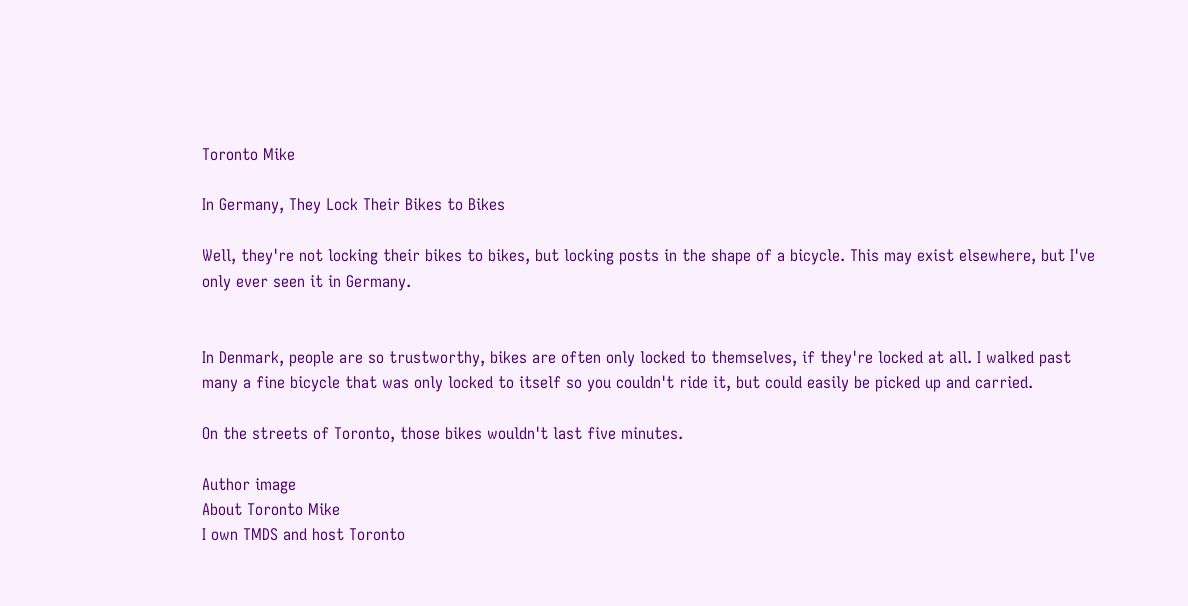Toronto Mike

In Germany, They Lock Their Bikes to Bikes

Well, they're not locking their bikes to bikes, but locking posts in the shape of a bicycle. This may exist elsewhere, but I've only ever seen it in Germany.


In Denmark, people are so trustworthy, bikes are often only locked to themselves, if they're locked at all. I walked past many a fine bicycle that was only locked to itself so you couldn't ride it, but could easily be picked up and carried.

On the streets of Toronto, those bikes wouldn't last five minutes.

Author image
About Toronto Mike
I own TMDS and host Toronto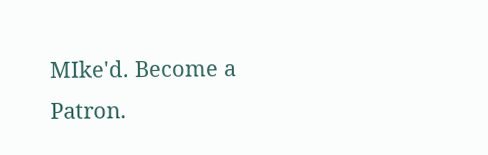MIke'd. Become a Patron.